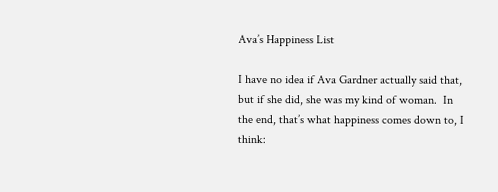Ava’s Happiness List

I have no idea if Ava Gardner actually said that, but if she did, she was my kind of woman.  In the end, that’s what happiness comes down to, I think: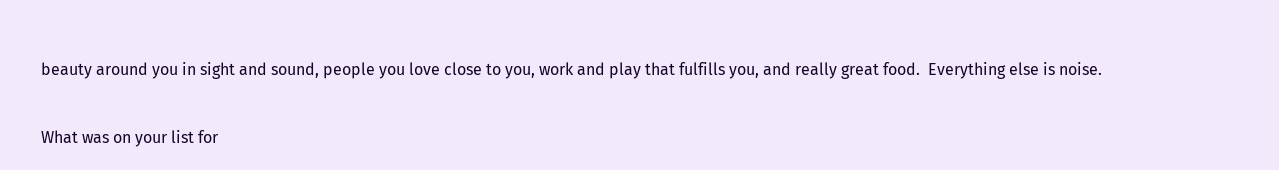beauty around you in sight and sound, people you love close to you, work and play that fulfills you, and really great food.  Everything else is noise.

What was on your list for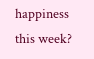happiness this week?